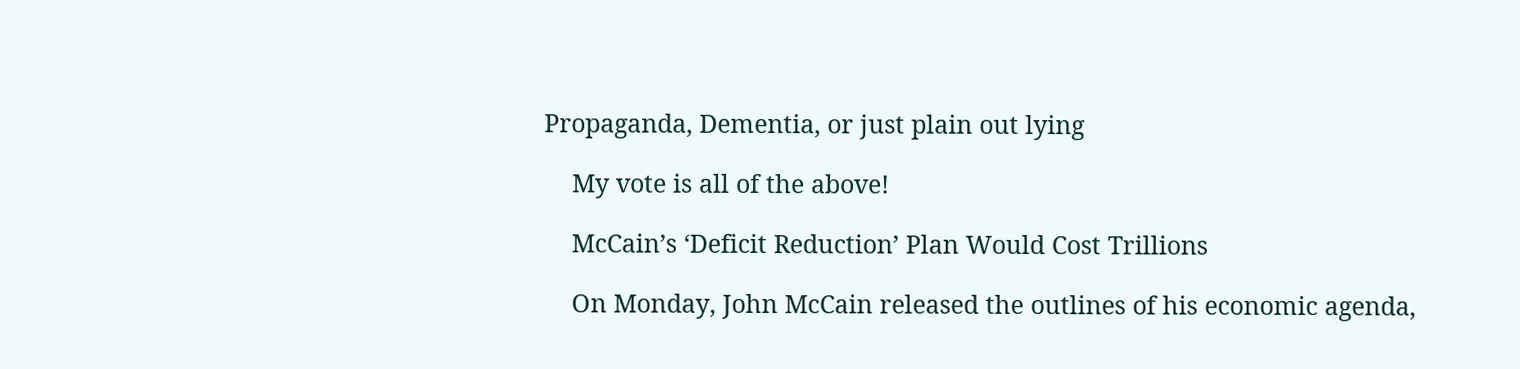Propaganda, Dementia, or just plain out lying

    My vote is all of the above!

    McCain’s ‘Deficit Reduction’ Plan Would Cost Trillions

    On Monday, John McCain released the outlines of his economic agenda,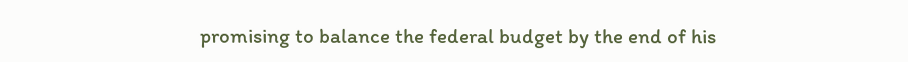promising to balance the federal budget by the end of his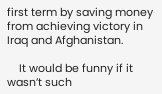first term by saving money from achieving victory in Iraq and Afghanistan.

    It would be funny if it wasn’t such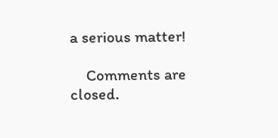a serious matter!

    Comments are closed.